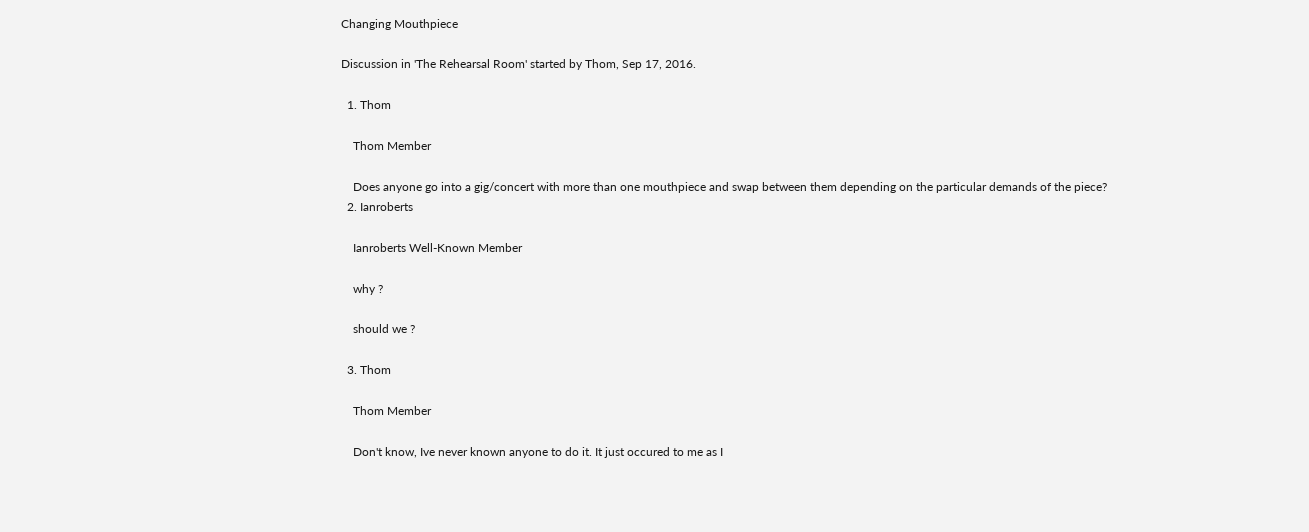Changing Mouthpiece

Discussion in 'The Rehearsal Room' started by Thom, Sep 17, 2016.

  1. Thom

    Thom Member

    Does anyone go into a gig/concert with more than one mouthpiece and swap between them depending on the particular demands of the piece?
  2. Ianroberts

    Ianroberts Well-Known Member

    why ?

    should we ?

  3. Thom

    Thom Member

    Don't know, Ive never known anyone to do it. It just occured to me as I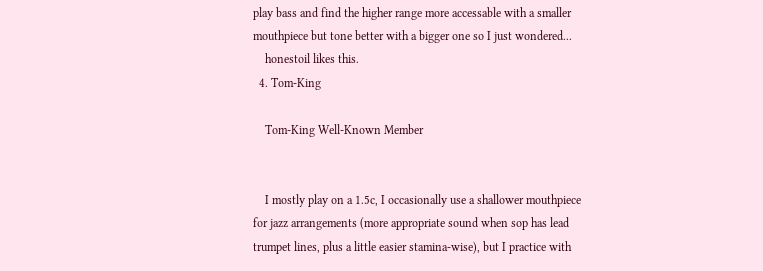play bass and find the higher range more accessable with a smaller mouthpiece but tone better with a bigger one so I just wondered...
    honestoil likes this.
  4. Tom-King

    Tom-King Well-Known Member


    I mostly play on a 1.5c, I occasionally use a shallower mouthpiece for jazz arrangements (more appropriate sound when sop has lead trumpet lines, plus a little easier stamina-wise), but I practice with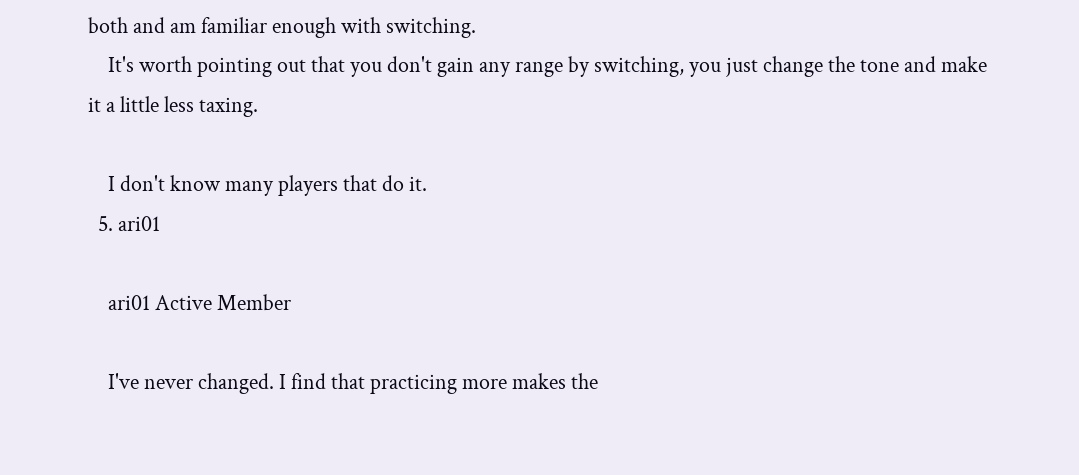both and am familiar enough with switching.
    It's worth pointing out that you don't gain any range by switching, you just change the tone and make it a little less taxing.

    I don't know many players that do it.
  5. ari01

    ari01 Active Member

    I've never changed. I find that practicing more makes the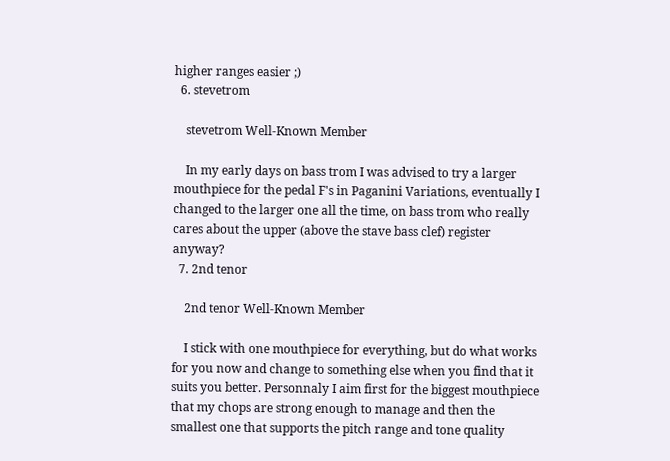higher ranges easier ;)
  6. stevetrom

    stevetrom Well-Known Member

    In my early days on bass trom I was advised to try a larger mouthpiece for the pedal F's in Paganini Variations, eventually I changed to the larger one all the time, on bass trom who really cares about the upper (above the stave bass clef) register anyway?
  7. 2nd tenor

    2nd tenor Well-Known Member

    I stick with one mouthpiece for everything, but do what works for you now and change to something else when you find that it suits you better. Personnaly I aim first for the biggest mouthpiece that my chops are strong enough to manage and then the smallest one that supports the pitch range and tone quality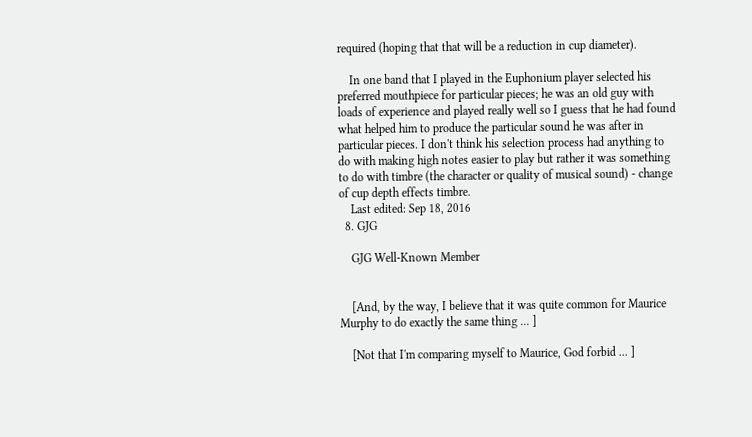required (hoping that that will be a reduction in cup diameter).

    In one band that I played in the Euphonium player selected his preferred mouthpiece for particular pieces; he was an old guy with loads of experience and played really well so I guess that he had found what helped him to produce the particular sound he was after in particular pieces. I don't think his selection process had anything to do with making high notes easier to play but rather it was something to do with timbre (the character or quality of musical sound) - change of cup depth effects timbre.
    Last edited: Sep 18, 2016
  8. GJG

    GJG Well-Known Member


    [And, by the way, I believe that it was quite common for Maurice Murphy to do exactly the same thing ... ]

    [Not that I'm comparing myself to Maurice, God forbid ... ]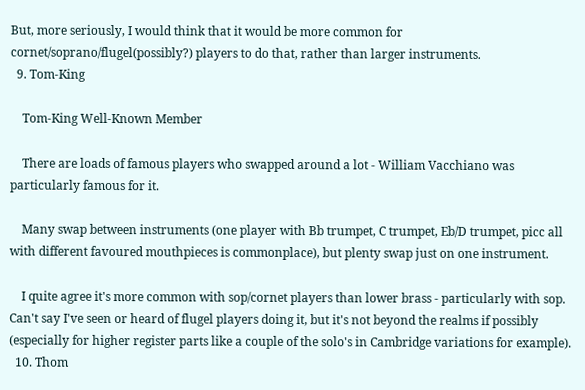But, more seriously, I would think that it would be more common for cornet/soprano/flugel(possibly?) players to do that, rather than larger instruments.
  9. Tom-King

    Tom-King Well-Known Member

    There are loads of famous players who swapped around a lot - William Vacchiano was particularly famous for it.

    Many swap between instruments (one player with Bb trumpet, C trumpet, Eb/D trumpet, picc all with different favoured mouthpieces is commonplace), but plenty swap just on one instrument.

    I quite agree it's more common with sop/cornet players than lower brass - particularly with sop. Can't say I've seen or heard of flugel players doing it, but it's not beyond the realms if possibly (especially for higher register parts like a couple of the solo's in Cambridge variations for example).
  10. Thom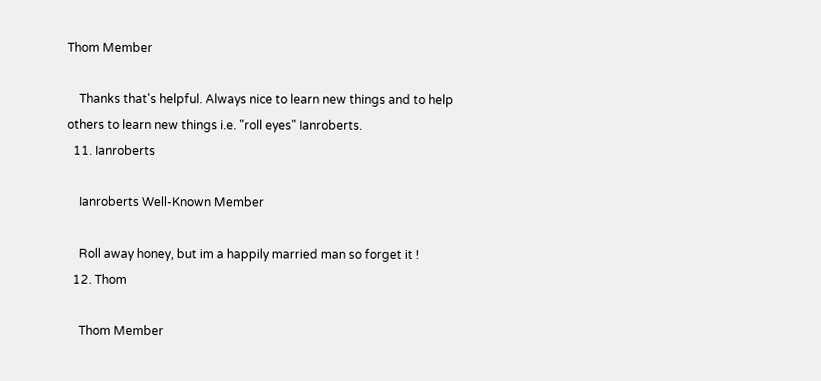Thom Member

    Thanks that's helpful. Always nice to learn new things and to help others to learn new things i.e. "roll eyes" Ianroberts.
  11. Ianroberts

    Ianroberts Well-Known Member

    Roll away honey, but im a happily married man so forget it !
  12. Thom

    Thom Member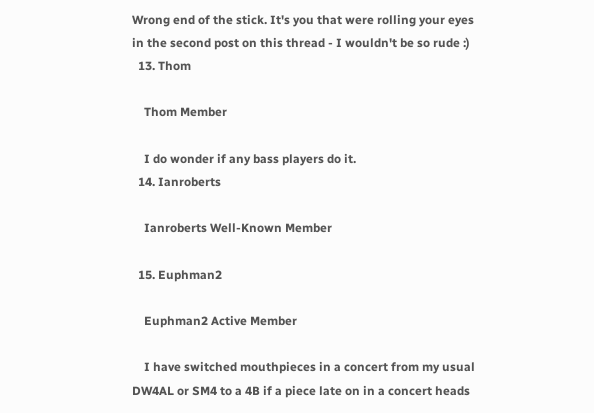Wrong end of the stick. It's you that were rolling your eyes in the second post on this thread - I wouldn't be so rude :)
  13. Thom

    Thom Member

    I do wonder if any bass players do it.
  14. Ianroberts

    Ianroberts Well-Known Member

  15. Euphman2

    Euphman2 Active Member

    I have switched mouthpieces in a concert from my usual DW4AL or SM4 to a 4B if a piece late on in a concert heads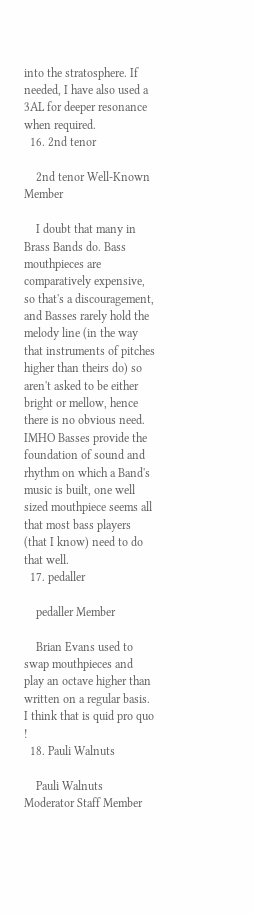into the stratosphere. If needed, I have also used a 3AL for deeper resonance when required.
  16. 2nd tenor

    2nd tenor Well-Known Member

    I doubt that many in Brass Bands do. Bass mouthpieces are comparatively expensive, so that's a discouragement, and Basses rarely hold the melody line (in the way that instruments of pitches higher than theirs do) so aren't asked to be either bright or mellow, hence there is no obvious need. IMHO Basses provide the foundation of sound and rhythm on which a Band's music is built, one well sized mouthpiece seems all that most bass players (that I know) need to do that well.
  17. pedaller

    pedaller Member

    Brian Evans used to swap mouthpieces and play an octave higher than written on a regular basis. I think that is quid pro quo !
  18. Pauli Walnuts

    Pauli Walnuts Moderator Staff Member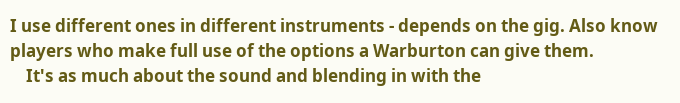I use different ones in different instruments - depends on the gig. Also know players who make full use of the options a Warburton can give them.
    It's as much about the sound and blending in with the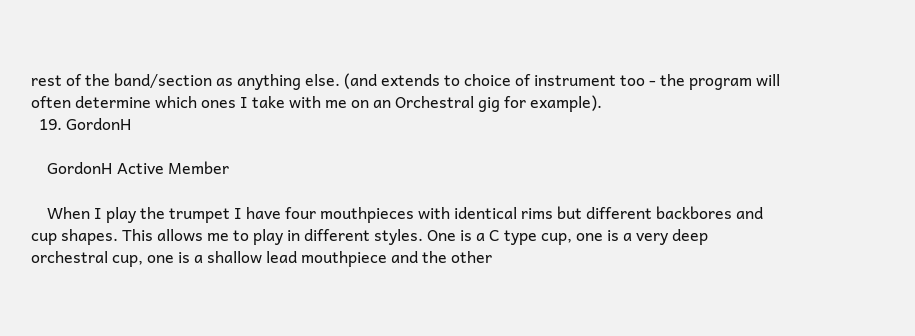rest of the band/section as anything else. (and extends to choice of instrument too - the program will often determine which ones I take with me on an Orchestral gig for example).
  19. GordonH

    GordonH Active Member

    When I play the trumpet I have four mouthpieces with identical rims but different backbores and cup shapes. This allows me to play in different styles. One is a C type cup, one is a very deep orchestral cup, one is a shallow lead mouthpiece and the other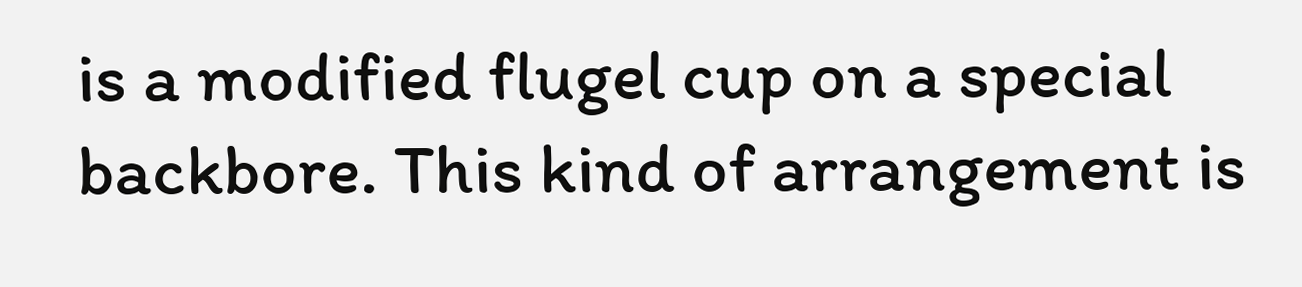is a modified flugel cup on a special backbore. This kind of arrangement is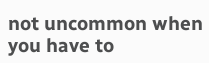not uncommon when you have to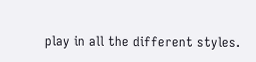play in all the different styles.